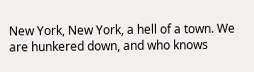New York, New York, a hell of a town. We are hunkered down, and who knows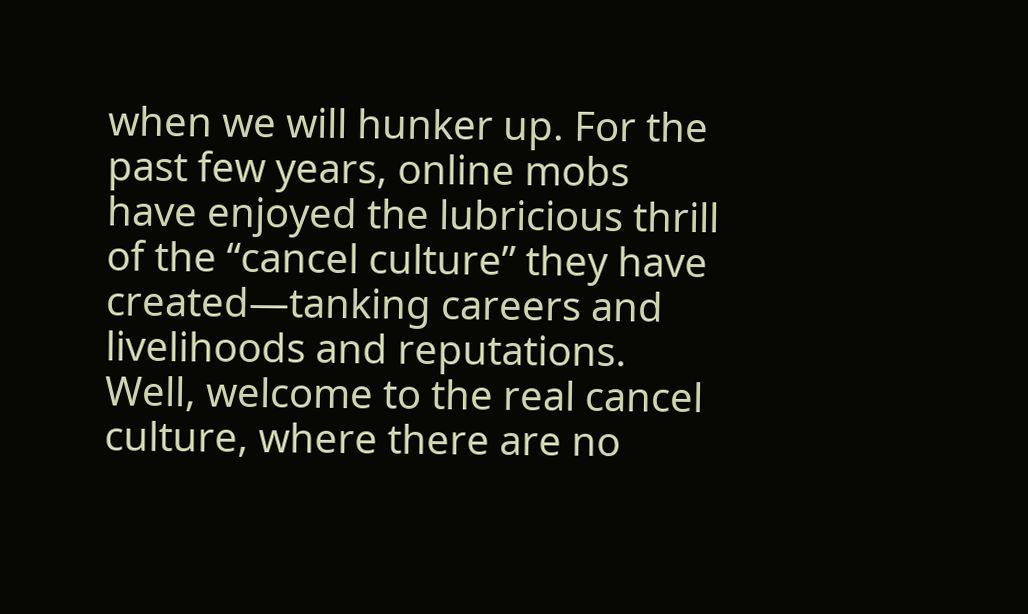when we will hunker up. For the past few years, online mobs have enjoyed the lubricious thrill of the “cancel culture” they have created—tanking careers and livelihoods and reputations. Well, welcome to the real cancel culture, where there are no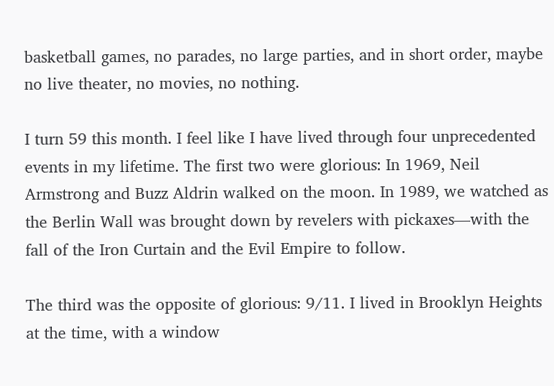basketball games, no parades, no large parties, and in short order, maybe no live theater, no movies, no nothing.

I turn 59 this month. I feel like I have lived through four unprecedented events in my lifetime. The first two were glorious: In 1969, Neil Armstrong and Buzz Aldrin walked on the moon. In 1989, we watched as the Berlin Wall was brought down by revelers with pickaxes—with the fall of the Iron Curtain and the Evil Empire to follow.

The third was the opposite of glorious: 9/11. I lived in Brooklyn Heights at the time, with a window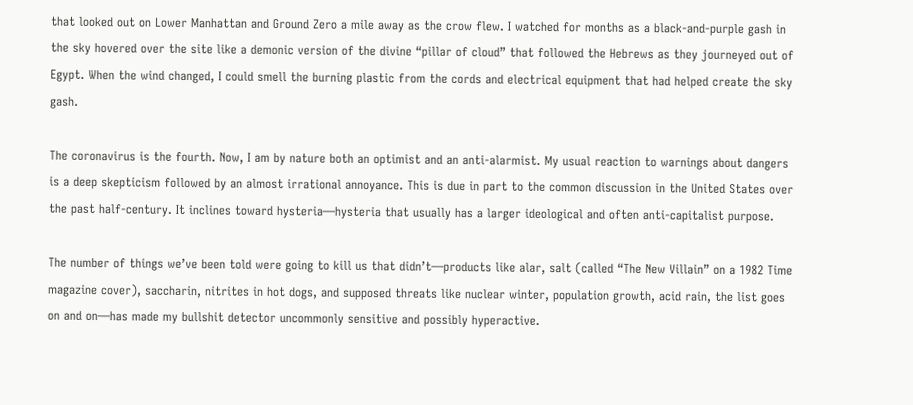that looked out on Lower Manhattan and Ground Zero a mile away as the crow flew. I watched for months as a black-and-purple gash in the sky hovered over the site like a demonic version of the divine “pillar of cloud” that followed the Hebrews as they journeyed out of Egypt. When the wind changed, I could smell the burning plastic from the cords and electrical equipment that had helped create the sky gash.

The coronavirus is the fourth. Now, I am by nature both an optimist and an anti-alarmist. My usual reaction to warnings about dangers is a deep skepticism followed by an almost irrational annoyance. This is due in part to the common discussion in the United States over the past half-century. It inclines toward hysteria—hysteria that usually has a larger ideological and often anti-capitalist purpose.

The number of things we’ve been told were going to kill us that didn’t—products like alar, salt (called “The New Villain” on a 1982 Time magazine cover), saccharin, nitrites in hot dogs, and supposed threats like nuclear winter, population growth, acid rain, the list goes on and on—has made my bullshit detector uncommonly sensitive and possibly hyperactive.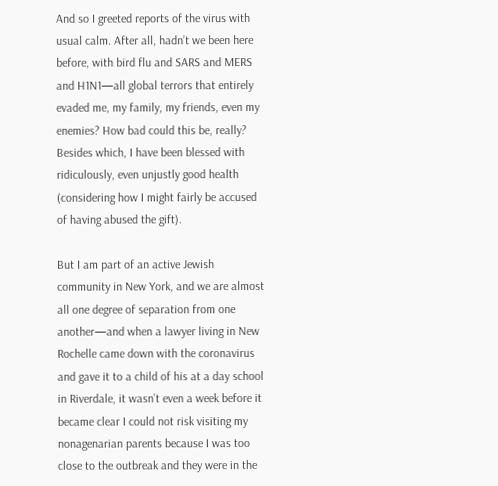And so I greeted reports of the virus with usual calm. After all, hadn’t we been here before, with bird flu and SARS and MERS and H1N1—all global terrors that entirely evaded me, my family, my friends, even my enemies? How bad could this be, really? Besides which, I have been blessed with ridiculously, even unjustly good health (considering how I might fairly be accused of having abused the gift).

But I am part of an active Jewish community in New York, and we are almost all one degree of separation from one another—and when a lawyer living in New Rochelle came down with the coronavirus and gave it to a child of his at a day school in Riverdale, it wasn’t even a week before it became clear I could not risk visiting my nonagenarian parents because I was too close to the outbreak and they were in the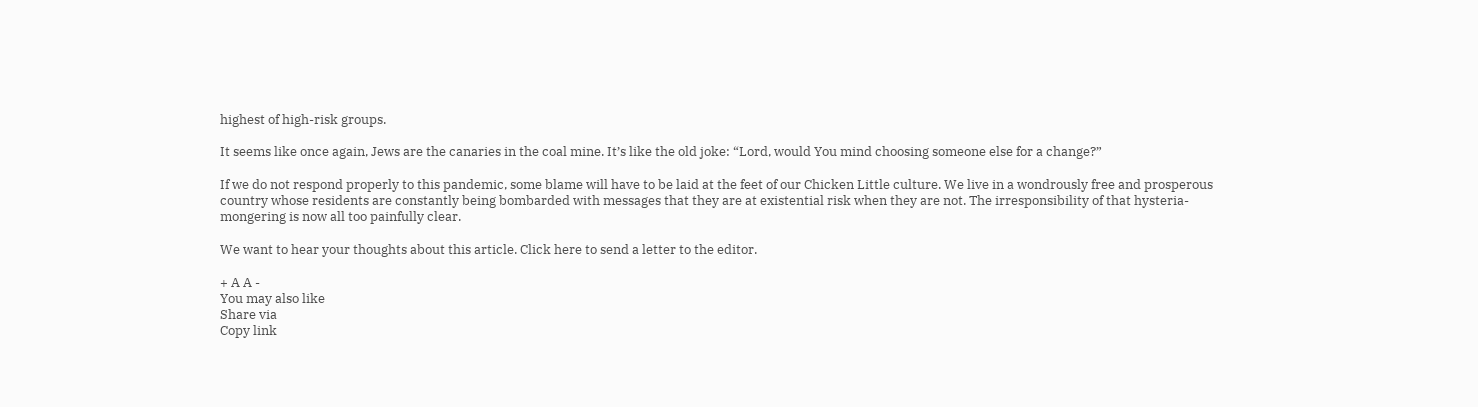highest of high-risk groups.

It seems like once again, Jews are the canaries in the coal mine. It’s like the old joke: “Lord, would You mind choosing someone else for a change?”

If we do not respond properly to this pandemic, some blame will have to be laid at the feet of our Chicken Little culture. We live in a wondrously free and prosperous country whose residents are constantly being bombarded with messages that they are at existential risk when they are not. The irresponsibility of that hysteria-mongering is now all too painfully clear.

We want to hear your thoughts about this article. Click here to send a letter to the editor.

+ A A -
You may also like
Share via
Copy link